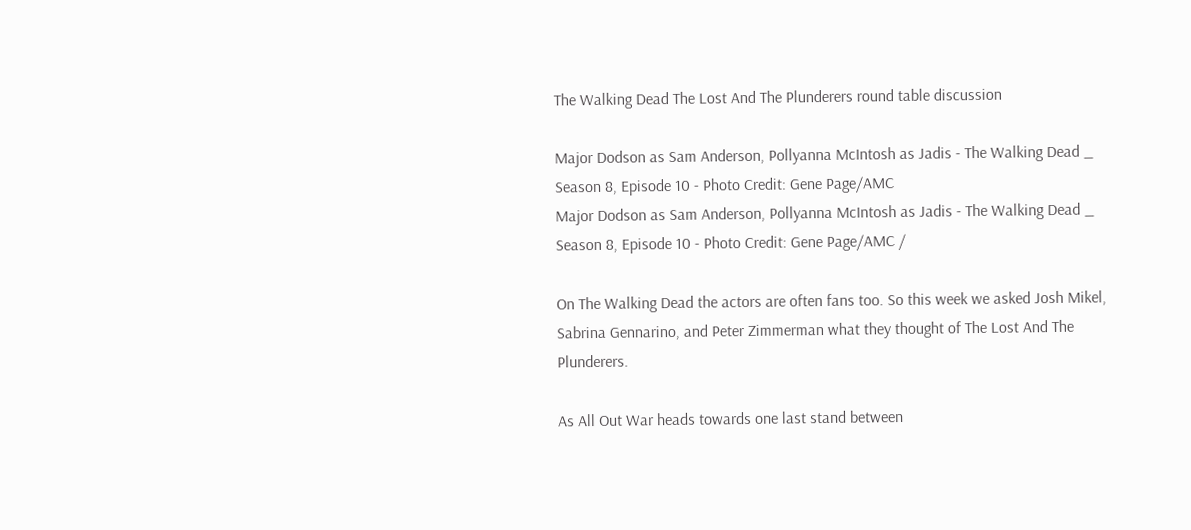The Walking Dead The Lost And The Plunderers round table discussion

Major Dodson as Sam Anderson, Pollyanna McIntosh as Jadis - The Walking Dead _ Season 8, Episode 10 - Photo Credit: Gene Page/AMC
Major Dodson as Sam Anderson, Pollyanna McIntosh as Jadis - The Walking Dead _ Season 8, Episode 10 - Photo Credit: Gene Page/AMC /

On The Walking Dead the actors are often fans too. So this week we asked Josh Mikel, Sabrina Gennarino, and Peter Zimmerman what they thought of The Lost And The Plunderers.

As All Out War heads towards one last stand between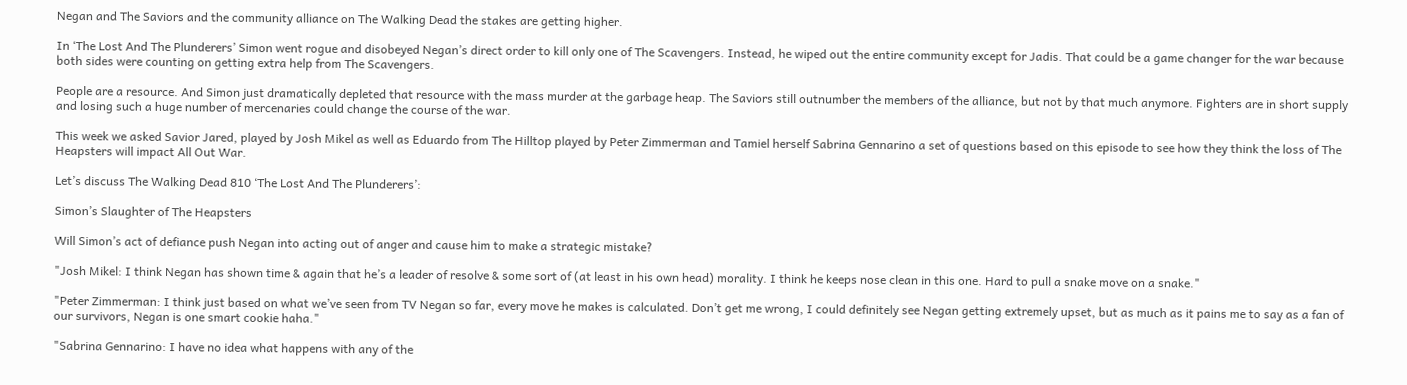Negan and The Saviors and the community alliance on The Walking Dead the stakes are getting higher.

In ‘The Lost And The Plunderers’ Simon went rogue and disobeyed Negan’s direct order to kill only one of The Scavengers. Instead, he wiped out the entire community except for Jadis. That could be a game changer for the war because both sides were counting on getting extra help from The Scavengers.

People are a resource. And Simon just dramatically depleted that resource with the mass murder at the garbage heap. The Saviors still outnumber the members of the alliance, but not by that much anymore. Fighters are in short supply and losing such a huge number of mercenaries could change the course of the war.

This week we asked Savior Jared, played by Josh Mikel as well as Eduardo from The Hilltop played by Peter Zimmerman and Tamiel herself Sabrina Gennarino a set of questions based on this episode to see how they think the loss of The Heapsters will impact All Out War.

Let’s discuss The Walking Dead 810 ‘The Lost And The Plunderers’:

Simon’s Slaughter of The Heapsters

Will Simon’s act of defiance push Negan into acting out of anger and cause him to make a strategic mistake?

"Josh Mikel: I think Negan has shown time & again that he’s a leader of resolve & some sort of (at least in his own head) morality. I think he keeps nose clean in this one. Hard to pull a snake move on a snake."

"Peter Zimmerman: I think just based on what we’ve seen from TV Negan so far, every move he makes is calculated. Don’t get me wrong, I could definitely see Negan getting extremely upset, but as much as it pains me to say as a fan of our survivors, Negan is one smart cookie haha."

"Sabrina Gennarino: I have no idea what happens with any of the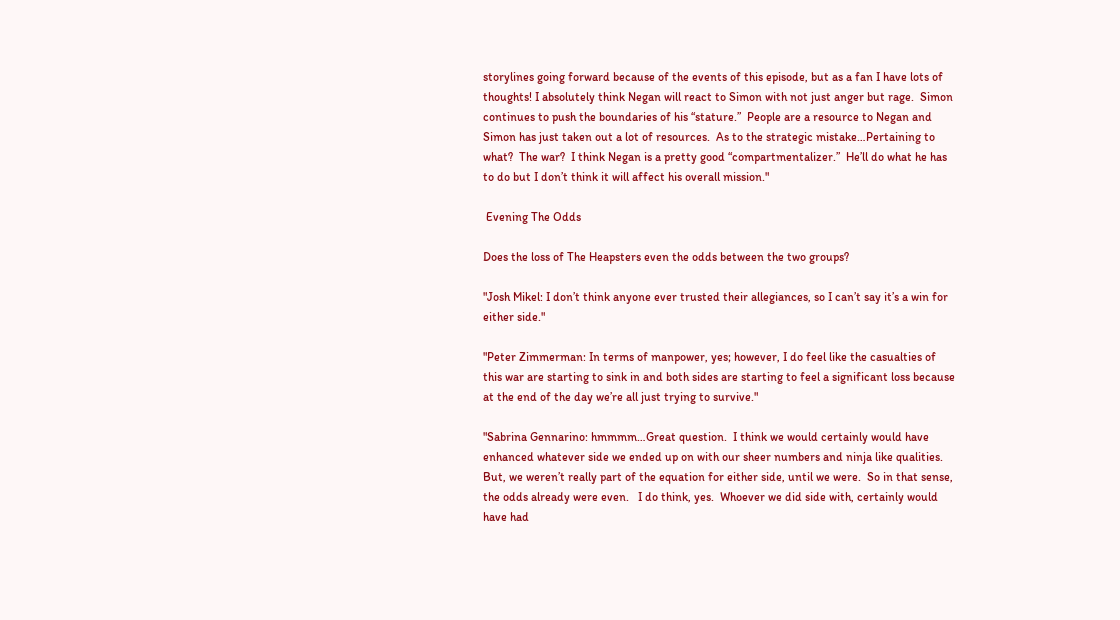storylines going forward because of the events of this episode, but as a fan I have lots of thoughts! I absolutely think Negan will react to Simon with not just anger but rage.  Simon continues to push the boundaries of his “stature.”  People are a resource to Negan and Simon has just taken out a lot of resources.  As to the strategic mistake…Pertaining to what?  The war?  I think Negan is a pretty good “compartmentalizer.”  He’ll do what he has to do but I don’t think it will affect his overall mission."

 Evening The Odds

Does the loss of The Heapsters even the odds between the two groups?

"Josh Mikel: I don’t think anyone ever trusted their allegiances, so I can’t say it’s a win for either side."

"Peter Zimmerman: In terms of manpower, yes; however, I do feel like the casualties of this war are starting to sink in and both sides are starting to feel a significant loss because at the end of the day we’re all just trying to survive."

"Sabrina Gennarino: hmmmm…Great question.  I think we would certainly would have enhanced whatever side we ended up on with our sheer numbers and ninja like qualities. But, we weren’t really part of the equation for either side, until we were.  So in that sense, the odds already were even.   I do think, yes.  Whoever we did side with, certainly would have had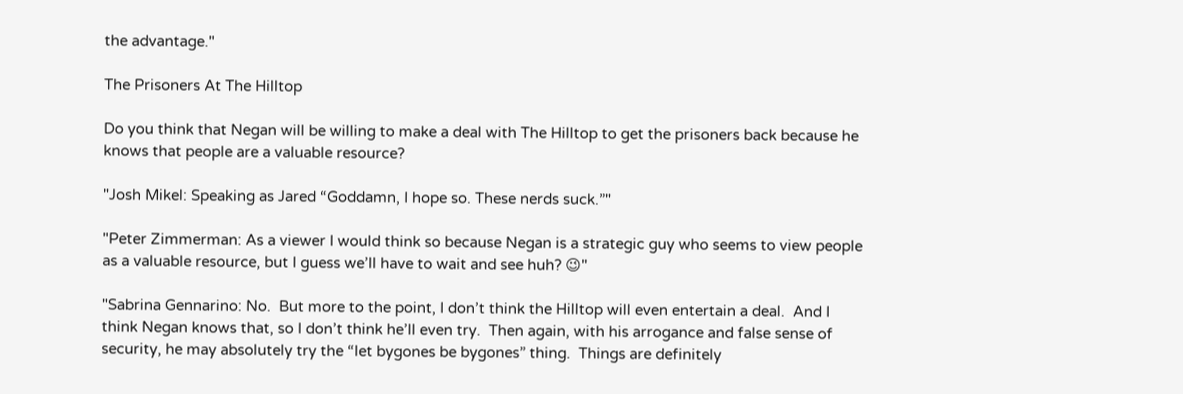the advantage."

The Prisoners At The Hilltop

Do you think that Negan will be willing to make a deal with The Hilltop to get the prisoners back because he knows that people are a valuable resource?

"Josh Mikel: Speaking as Jared “Goddamn, I hope so. These nerds suck.”"

"Peter Zimmerman: As a viewer I would think so because Negan is a strategic guy who seems to view people as a valuable resource, but I guess we’ll have to wait and see huh? 😉"

"Sabrina Gennarino: No.  But more to the point, I don’t think the Hilltop will even entertain a deal.  And I think Negan knows that, so I don’t think he’ll even try.  Then again, with his arrogance and false sense of security, he may absolutely try the “let bygones be bygones” thing.  Things are definitely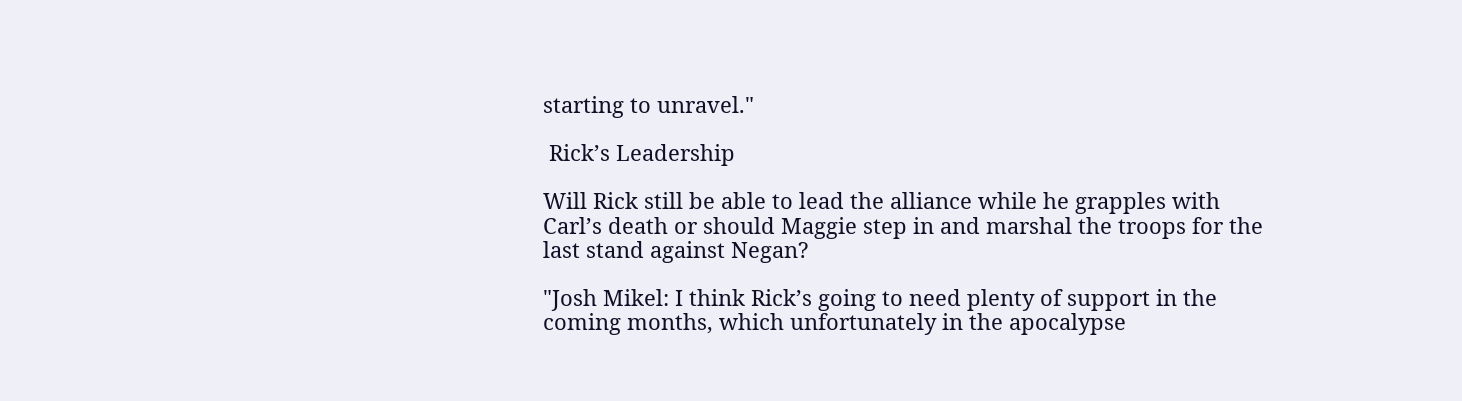starting to unravel."

 Rick’s Leadership

Will Rick still be able to lead the alliance while he grapples with Carl’s death or should Maggie step in and marshal the troops for the last stand against Negan?

"Josh Mikel: I think Rick’s going to need plenty of support in the coming months, which unfortunately in the apocalypse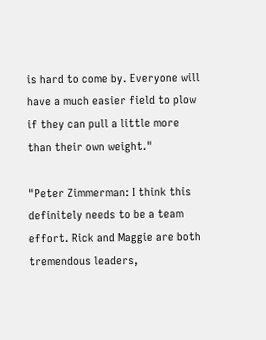is hard to come by. Everyone will have a much easier field to plow if they can pull a little more than their own weight."

"Peter Zimmerman: I think this definitely needs to be a team effort. Rick and Maggie are both tremendous leaders,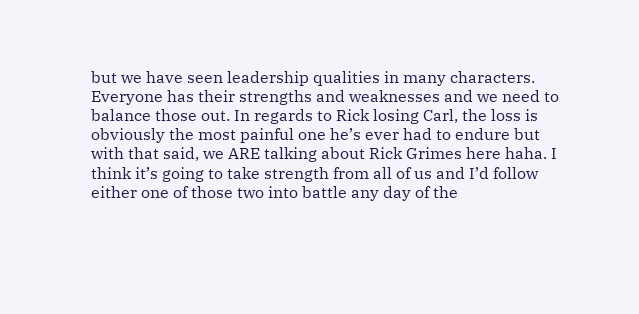but we have seen leadership qualities in many characters. Everyone has their strengths and weaknesses and we need to balance those out. In regards to Rick losing Carl, the loss is obviously the most painful one he’s ever had to endure but with that said, we ARE talking about Rick Grimes here haha. I think it’s going to take strength from all of us and I’d follow either one of those two into battle any day of the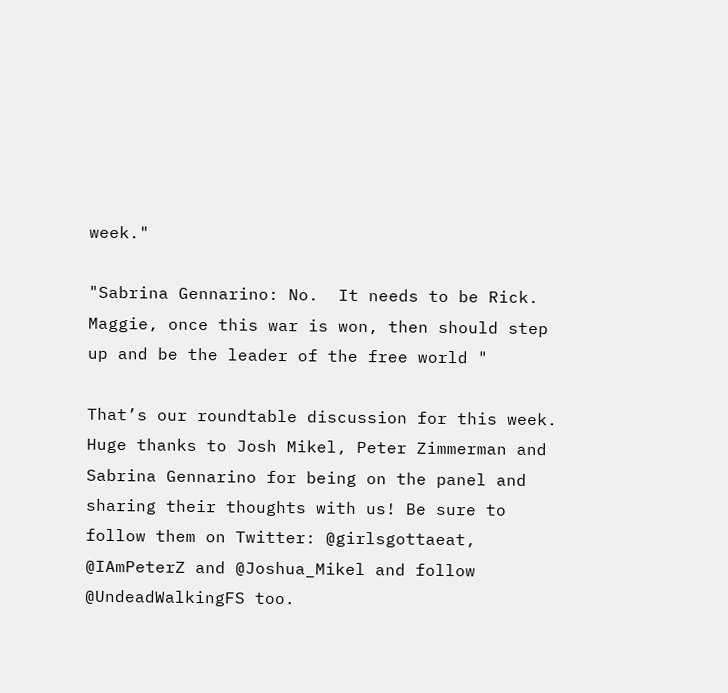week."

"Sabrina Gennarino: No.  It needs to be Rick.  Maggie, once this war is won, then should step up and be the leader of the free world "

That’s our roundtable discussion for this week. Huge thanks to Josh Mikel, Peter Zimmerman and Sabrina Gennarino for being on the panel and sharing their thoughts with us! Be sure to follow them on Twitter: @girlsgottaeat, @IAmPeterZ and @Joshua_Mikel and follow @UndeadWalkingFS too.